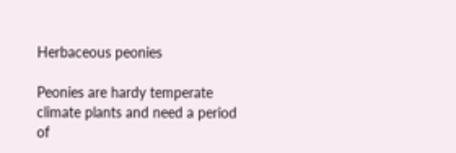Herbaceous peonies

Peonies are hardy temperate climate plants and need a period of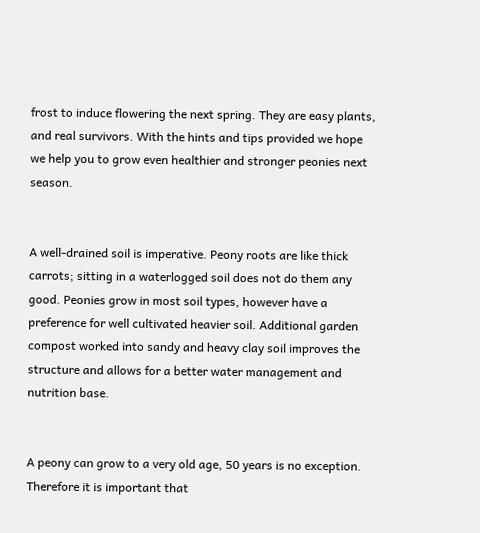frost to induce flowering the next spring. They are easy plants, and real survivors. With the hints and tips provided we hope we help you to grow even healthier and stronger peonies next season.


A well-drained soil is imperative. Peony roots are like thick carrots; sitting in a waterlogged soil does not do them any good. Peonies grow in most soil types, however have a preference for well cultivated heavier soil. Additional garden compost worked into sandy and heavy clay soil improves the structure and allows for a better water management and nutrition base.


A peony can grow to a very old age, 50 years is no exception. Therefore it is important that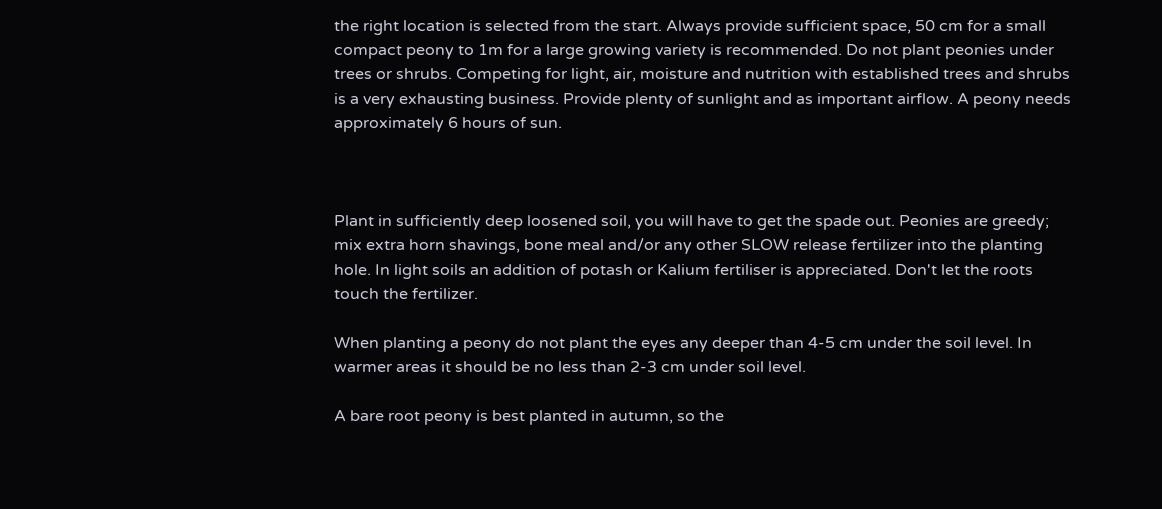the right location is selected from the start. Always provide sufficient space, 50 cm for a small compact peony to 1m for a large growing variety is recommended. Do not plant peonies under trees or shrubs. Competing for light, air, moisture and nutrition with established trees and shrubs is a very exhausting business. Provide plenty of sunlight and as important airflow. A peony needs approximately 6 hours of sun.



Plant in sufficiently deep loosened soil, you will have to get the spade out. Peonies are greedy; mix extra horn shavings, bone meal and/or any other SLOW release fertilizer into the planting hole. In light soils an addition of potash or Kalium fertiliser is appreciated. Don't let the roots touch the fertilizer.

When planting a peony do not plant the eyes any deeper than 4-5 cm under the soil level. In warmer areas it should be no less than 2-3 cm under soil level.

A bare root peony is best planted in autumn, so the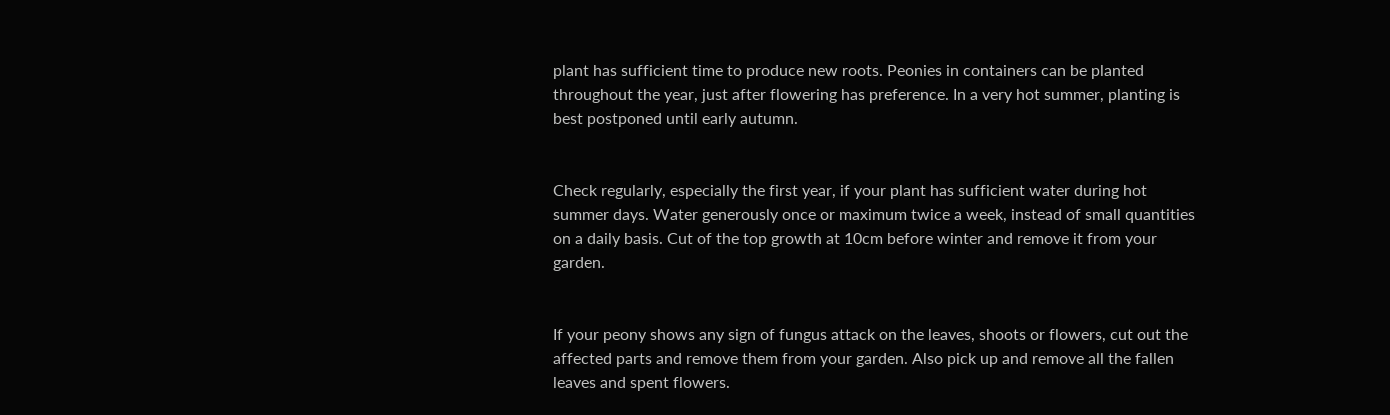plant has sufficient time to produce new roots. Peonies in containers can be planted throughout the year, just after flowering has preference. In a very hot summer, planting is best postponed until early autumn.


Check regularly, especially the first year, if your plant has sufficient water during hot summer days. Water generously once or maximum twice a week, instead of small quantities on a daily basis. Cut of the top growth at 10cm before winter and remove it from your garden.


If your peony shows any sign of fungus attack on the leaves, shoots or flowers, cut out the affected parts and remove them from your garden. Also pick up and remove all the fallen leaves and spent flowers.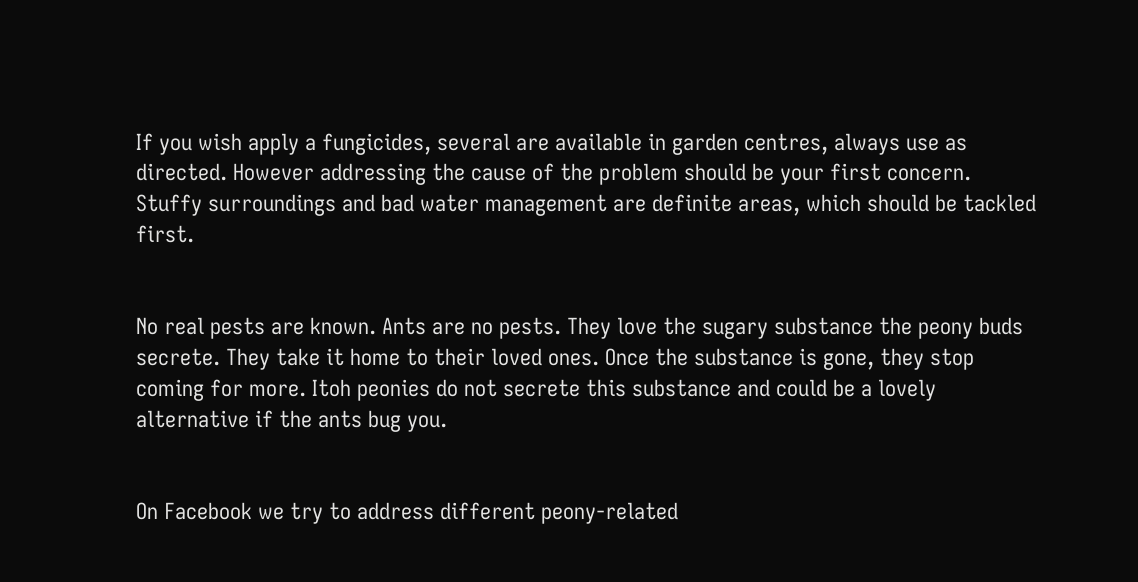If you wish apply a fungicides, several are available in garden centres, always use as directed. However addressing the cause of the problem should be your first concern. Stuffy surroundings and bad water management are definite areas, which should be tackled first.


No real pests are known. Ants are no pests. They love the sugary substance the peony buds secrete. They take it home to their loved ones. Once the substance is gone, they stop coming for more. Itoh peonies do not secrete this substance and could be a lovely alternative if the ants bug you.


On Facebook we try to address different peony-related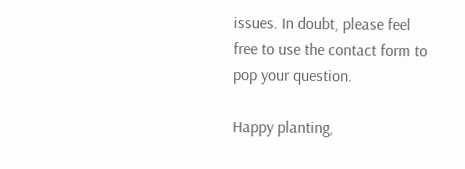issues. In doubt, please feel free to use the contact form to pop your question.

Happy planting,